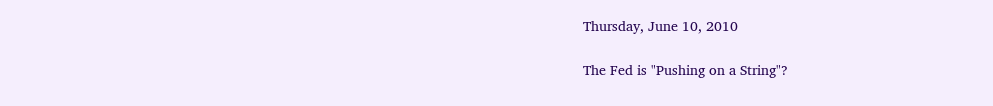Thursday, June 10, 2010

The Fed is "Pushing on a String"?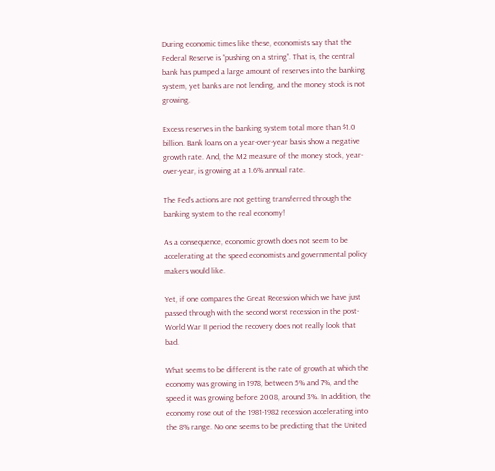During economic times like these, economists say that the Federal Reserve is “pushing on a string”. That is, the central bank has pumped a large amount of reserves into the banking system, yet banks are not lending, and the money stock is not growing.

Excess reserves in the banking system total more than $1.0 billion. Bank loans on a year-over-year basis show a negative growth rate. And, the M2 measure of the money stock, year-over-year, is growing at a 1.6% annual rate.

The Fed’s actions are not getting transferred through the banking system to the real economy!

As a consequence, economic growth does not seem to be accelerating at the speed economists and governmental policy makers would like.

Yet, if one compares the Great Recession which we have just passed through with the second worst recession in the post-World War II period the recovery does not really look that bad.

What seems to be different is the rate of growth at which the economy was growing in 1978, between 5% and 7%, and the speed it was growing before 2008, around 3%. In addition, the economy rose out of the 1981-1982 recession accelerating into the 8% range. No one seems to be predicting that the United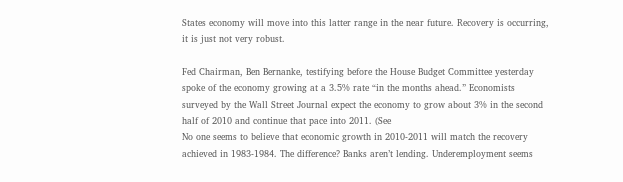States economy will move into this latter range in the near future. Recovery is occurring, it is just not very robust.

Fed Chairman, Ben Bernanke, testifying before the House Budget Committee yesterday spoke of the economy growing at a 3.5% rate “in the months ahead.” Economists surveyed by the Wall Street Journal expect the economy to grow about 3% in the second half of 2010 and continue that pace into 2011. (See
No one seems to believe that economic growth in 2010-2011 will match the recovery achieved in 1983-1984. The difference? Banks aren’t lending. Underemployment seems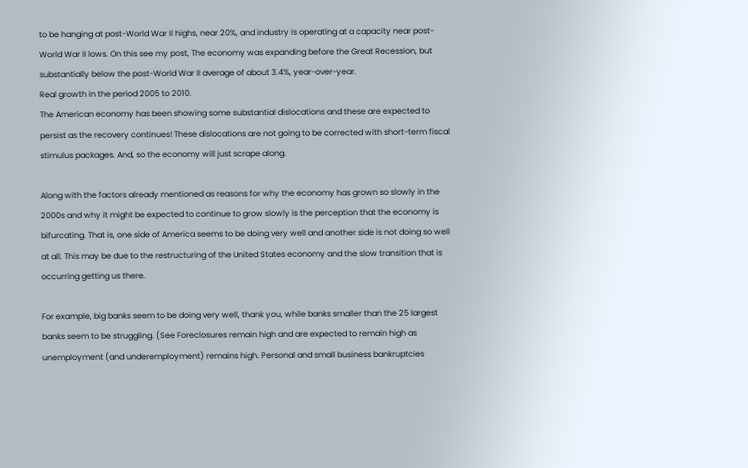to be hanging at post-World War II highs, near 20%, and industry is operating at a capacity near post-World War II lows. On this see my post, The economy was expanding before the Great Recession, but substantially below the post-World War II average of about 3.4%, year-over-year.
Real growth in the period 2005 to 2010.
The American economy has been showing some substantial dislocations and these are expected to persist as the recovery continues! These dislocations are not going to be corrected with short-term fiscal stimulus packages. And, so the economy will just scrape along.

Along with the factors already mentioned as reasons for why the economy has grown so slowly in the 2000s and why it might be expected to continue to grow slowly is the perception that the economy is bifurcating. That is, one side of America seems to be doing very well and another side is not doing so well at all. This may be due to the restructuring of the United States economy and the slow transition that is occurring getting us there.

For example, big banks seem to be doing very well, thank you, while banks smaller than the 25 largest banks seem to be struggling. (See Foreclosures remain high and are expected to remain high as unemployment (and underemployment) remains high. Personal and small business bankruptcies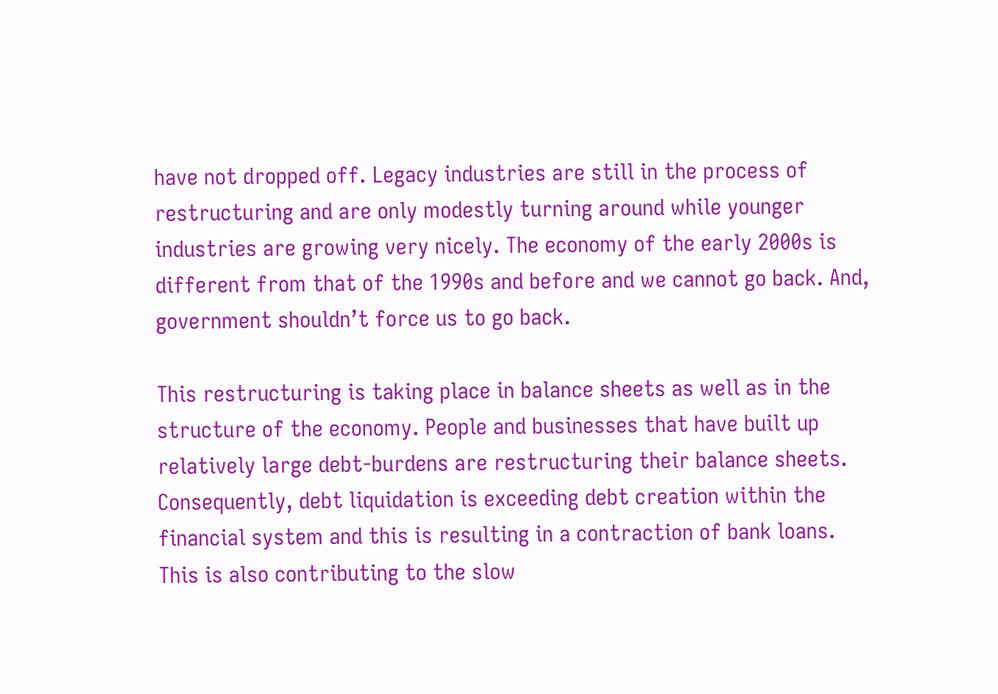have not dropped off. Legacy industries are still in the process of restructuring and are only modestly turning around while younger industries are growing very nicely. The economy of the early 2000s is different from that of the 1990s and before and we cannot go back. And, government shouldn’t force us to go back.

This restructuring is taking place in balance sheets as well as in the structure of the economy. People and businesses that have built up relatively large debt-burdens are restructuring their balance sheets. Consequently, debt liquidation is exceeding debt creation within the financial system and this is resulting in a contraction of bank loans. This is also contributing to the slow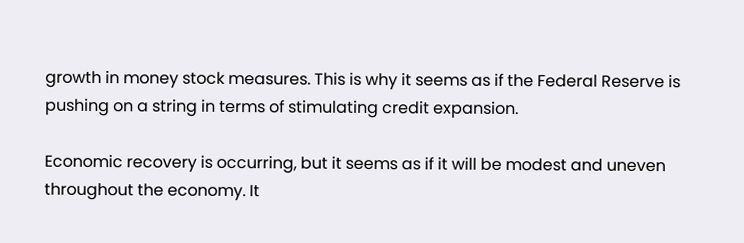growth in money stock measures. This is why it seems as if the Federal Reserve is pushing on a string in terms of stimulating credit expansion.

Economic recovery is occurring, but it seems as if it will be modest and uneven throughout the economy. It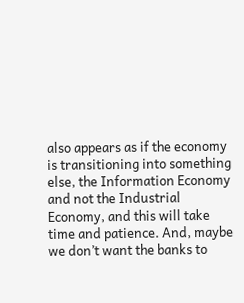also appears as if the economy is transitioning into something else, the Information Economy and not the Industrial Economy, and this will take time and patience. And, maybe we don’t want the banks to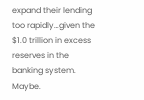expand their lending too rapidly…given the $1.0 trillion in excess reserves in the banking system. Maybe.